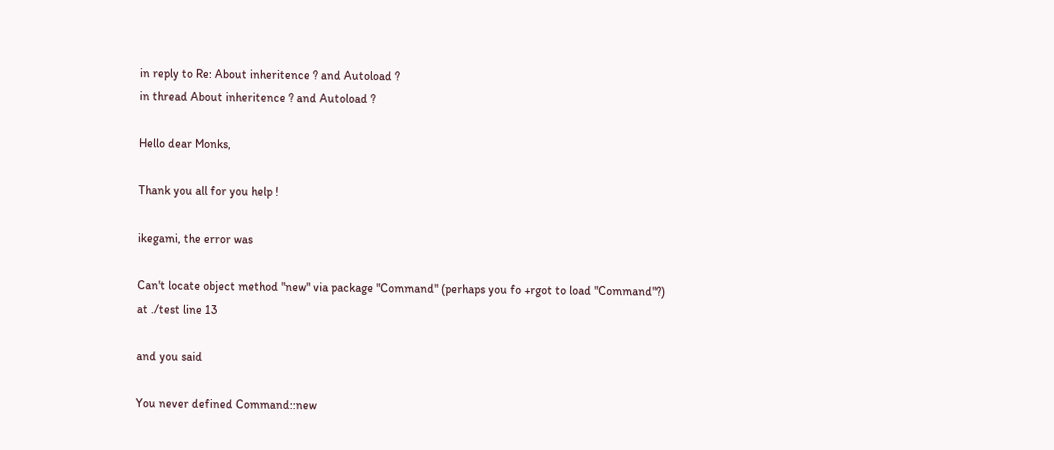in reply to Re: About inheritence ? and Autoload ?
in thread About inheritence ? and Autoload ?

Hello dear Monks,

Thank you all for you help !

ikegami, the error was

Can't locate object method "new" via package "Command" (perhaps you fo +rgot to load "Command"?) at ./test line 13

and you said

You never defined Command::new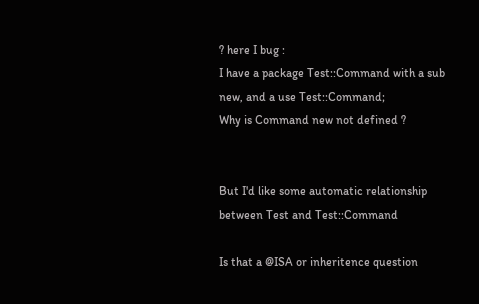? here I bug :
I have a package Test::Command with a sub new, and a use Test::Command;
Why is Command new not defined ?


But I'd like some automatic relationship between Test and Test::Command

Is that a @ISA or inheritence question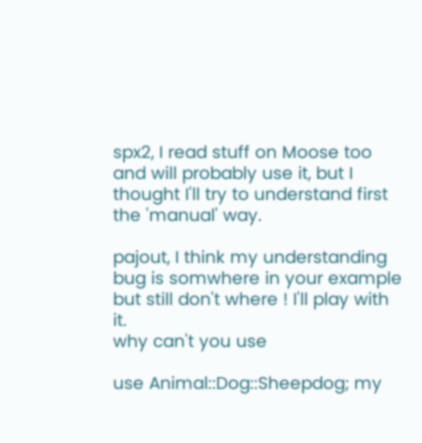spx2, I read stuff on Moose too and will probably use it, but I thought I'll try to understand first the 'manual' way.

pajout, I think my understanding bug is somwhere in your example but still don't where ! I'll play with it.
why can't you use

use Animal::Dog::Sheepdog; my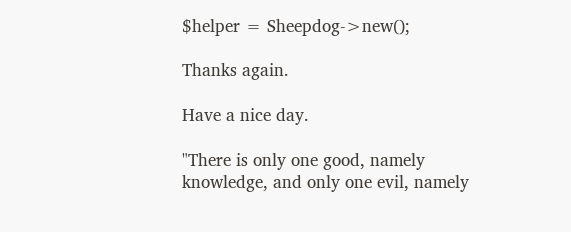$helper = Sheepdog->new();

Thanks again.

Have a nice day.

"There is only one good, namely knowledge, and only one evil, namely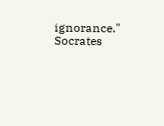ignorance." Socrates